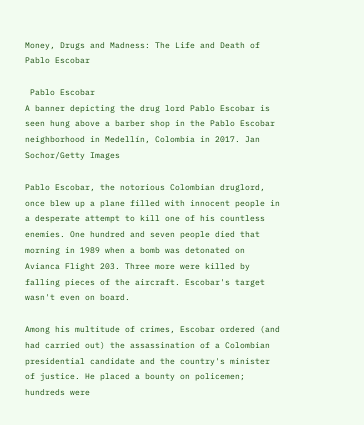Money, Drugs and Madness: The Life and Death of Pablo Escobar

 Pablo Escobar
A banner depicting the drug lord Pablo Escobar is seen hung above a barber shop in the Pablo Escobar neighborhood in Medellín, Colombia in 2017. Jan Sochor/Getty Images

Pablo Escobar, the notorious Colombian druglord, once blew up a plane filled with innocent people in a desperate attempt to kill one of his countless enemies. One hundred and seven people died that morning in 1989 when a bomb was detonated on Avianca Flight 203. Three more were killed by falling pieces of the aircraft. Escobar's target wasn't even on board.

Among his multitude of crimes, Escobar ordered (and had carried out) the assassination of a Colombian presidential candidate and the country's minister of justice. He placed a bounty on policemen; hundreds were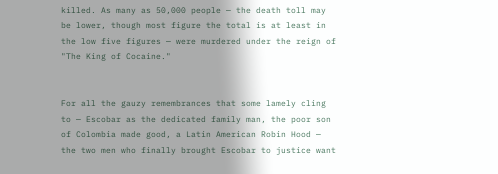killed. As many as 50,000 people — the death toll may be lower, though most figure the total is at least in the low five figures — were murdered under the reign of "The King of Cocaine."


For all the gauzy remembrances that some lamely cling to — Escobar as the dedicated family man, the poor son of Colombia made good, a Latin American Robin Hood — the two men who finally brought Escobar to justice want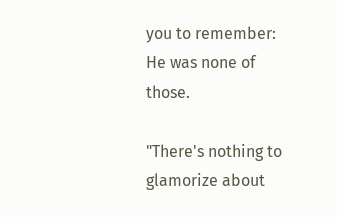you to remember: He was none of those.

"There's nothing to glamorize about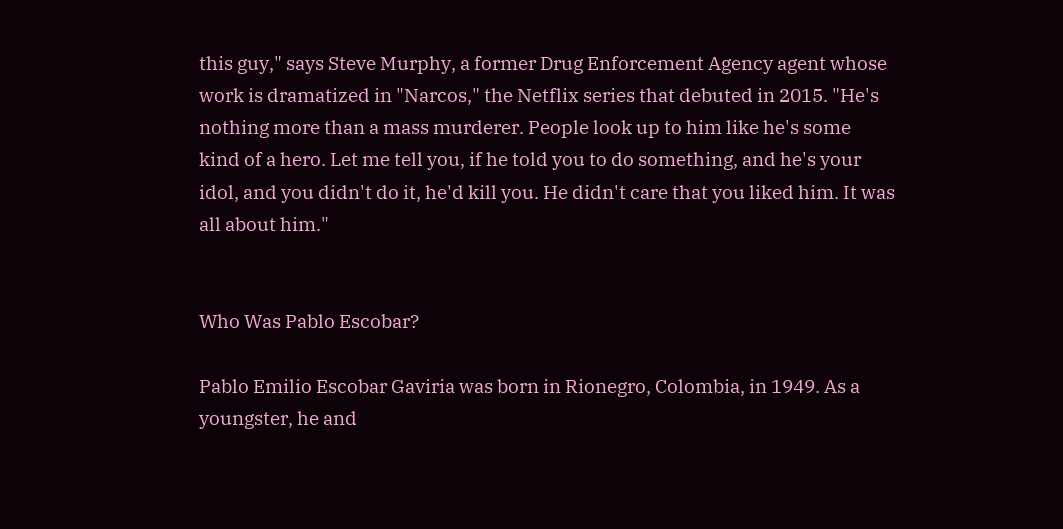this guy," says Steve Murphy, a former Drug Enforcement Agency agent whose work is dramatized in "Narcos," the Netflix series that debuted in 2015. "He's nothing more than a mass murderer. People look up to him like he's some kind of a hero. Let me tell you, if he told you to do something, and he's your idol, and you didn't do it, he'd kill you. He didn't care that you liked him. It was all about him."


Who Was Pablo Escobar?

Pablo Emilio Escobar Gaviria was born in Rionegro, Colombia, in 1949. As a youngster, he and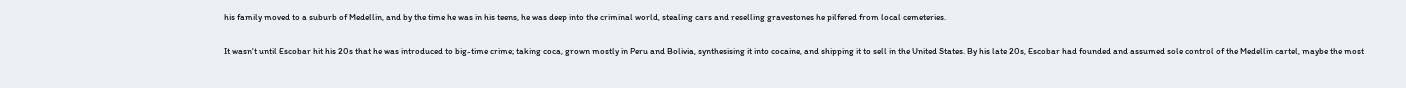his family moved to a suburb of Medellin, and by the time he was in his teens, he was deep into the criminal world, stealing cars and reselling gravestones he pilfered from local cemeteries.

It wasn't until Escobar hit his 20s that he was introduced to big-time crime; taking coca, grown mostly in Peru and Bolivia, synthesising it into cocaine, and shipping it to sell in the United States. By his late 20s, Escobar had founded and assumed sole control of the Medellin cartel, maybe the most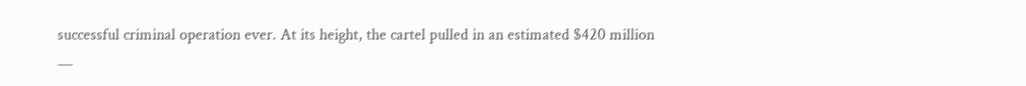successful criminal operation ever. At its height, the cartel pulled in an estimated $420 million —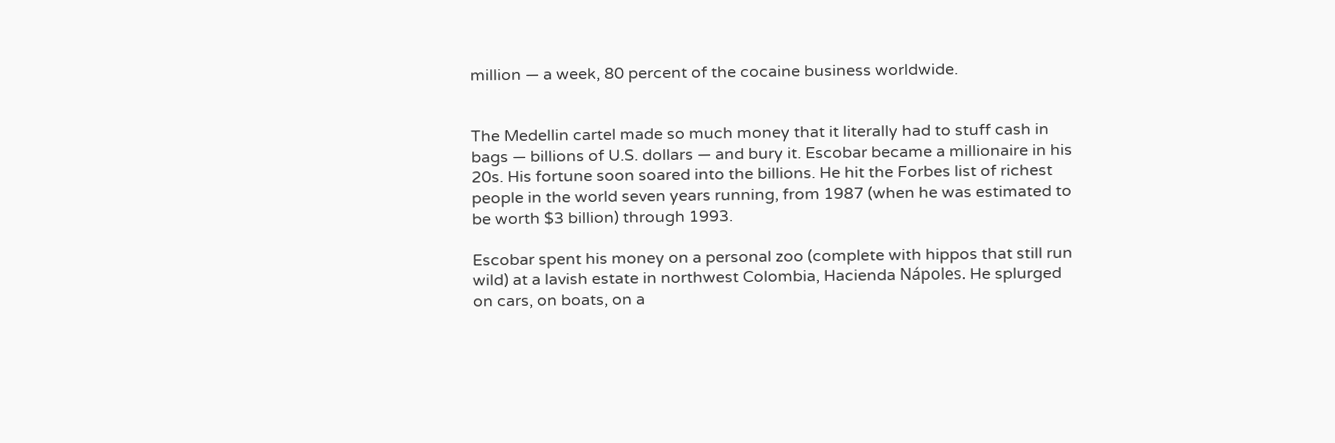million — a week, 80 percent of the cocaine business worldwide.


The Medellin cartel made so much money that it literally had to stuff cash in bags — billions of U.S. dollars — and bury it. Escobar became a millionaire in his 20s. His fortune soon soared into the billions. He hit the Forbes list of richest people in the world seven years running, from 1987 (when he was estimated to be worth $3 billion) through 1993.

Escobar spent his money on a personal zoo (complete with hippos that still run wild) at a lavish estate in northwest Colombia, Hacienda Nápoles. He splurged on cars, on boats, on a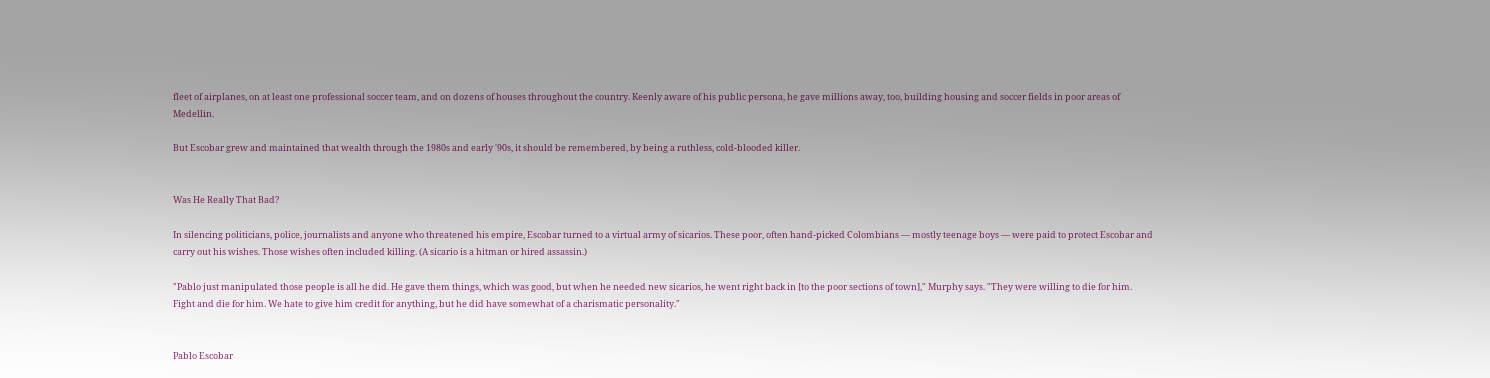fleet of airplanes, on at least one professional soccer team, and on dozens of houses throughout the country. Keenly aware of his public persona, he gave millions away, too, building housing and soccer fields in poor areas of Medellin.

But Escobar grew and maintained that wealth through the 1980s and early '90s, it should be remembered, by being a ruthless, cold-blooded killer.


Was He Really That Bad?

In silencing politicians, police, journalists and anyone who threatened his empire, Escobar turned to a virtual army of sicarios. These poor, often hand-picked Colombians — mostly teenage boys — were paid to protect Escobar and carry out his wishes. Those wishes often included killing. (A sicario is a hitman or hired assassin.)

"Pablo just manipulated those people is all he did. He gave them things, which was good, but when he needed new sicarios, he went right back in [to the poor sections of town]," Murphy says. "They were willing to die for him. Fight and die for him. We hate to give him credit for anything, but he did have somewhat of a charismatic personality."


Pablo Escobar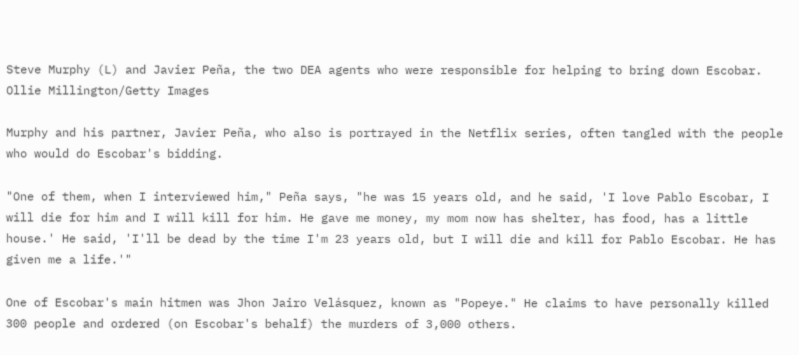Steve Murphy (L) and Javier Peña, the two DEA agents who were responsible for helping to bring down Escobar.
Ollie Millington/Getty Images

Murphy and his partner, Javier Peña, who also is portrayed in the Netflix series, often tangled with the people who would do Escobar's bidding.

"One of them, when I interviewed him," Peña says, "he was 15 years old, and he said, 'I love Pablo Escobar, I will die for him and I will kill for him. He gave me money, my mom now has shelter, has food, has a little house.' He said, 'I'll be dead by the time I'm 23 years old, but I will die and kill for Pablo Escobar. He has given me a life.'"

One of Escobar's main hitmen was Jhon Jairo Velásquez, known as "Popeye." He claims to have personally killed 300 people and ordered (on Escobar's behalf) the murders of 3,000 others.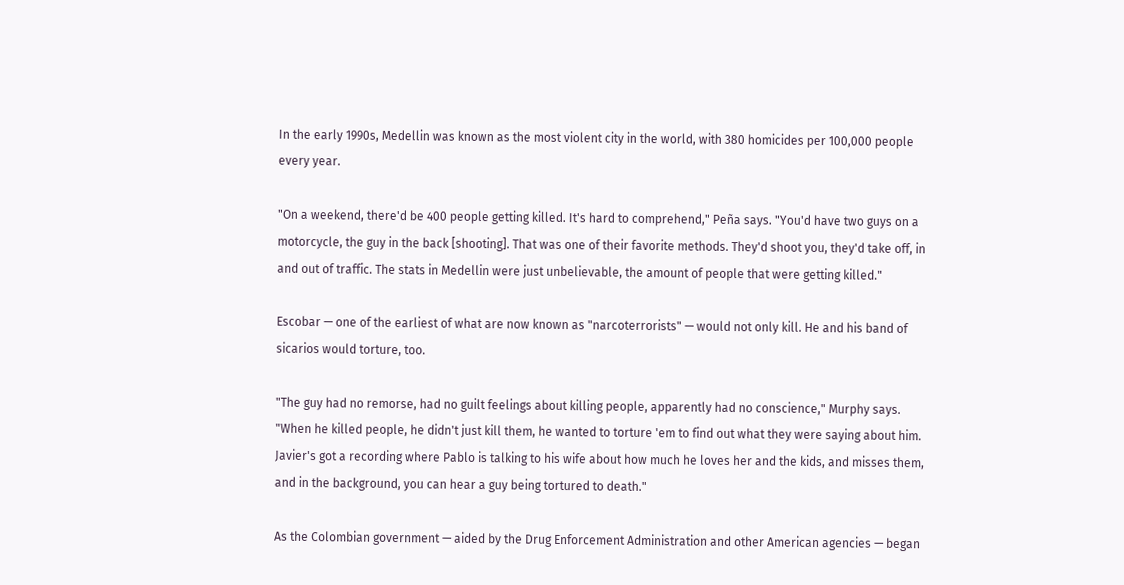In the early 1990s, Medellin was known as the most violent city in the world, with 380 homicides per 100,000 people every year.

"On a weekend, there'd be 400 people getting killed. It's hard to comprehend," Peña says. "You'd have two guys on a motorcycle, the guy in the back [shooting]. That was one of their favorite methods. They'd shoot you, they'd take off, in and out of traffic. The stats in Medellin were just unbelievable, the amount of people that were getting killed."

Escobar — one of the earliest of what are now known as "narcoterrorists" — would not only kill. He and his band of sicarios would torture, too.

"The guy had no remorse, had no guilt feelings about killing people, apparently had no conscience," Murphy says. "When he killed people, he didn't just kill them, he wanted to torture 'em to find out what they were saying about him. Javier's got a recording where Pablo is talking to his wife about how much he loves her and the kids, and misses them, and in the background, you can hear a guy being tortured to death."

As the Colombian government — aided by the Drug Enforcement Administration and other American agencies — began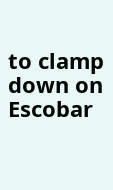to clamp down on Escobar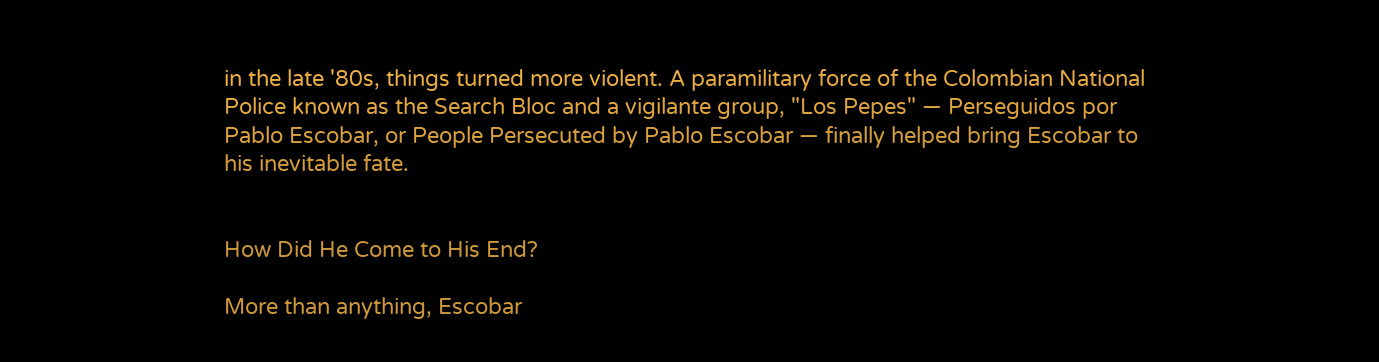in the late '80s, things turned more violent. A paramilitary force of the Colombian National Police known as the Search Bloc and a vigilante group, "Los Pepes" — Perseguidos por Pablo Escobar, or People Persecuted by Pablo Escobar — finally helped bring Escobar to his inevitable fate.


How Did He Come to His End?

More than anything, Escobar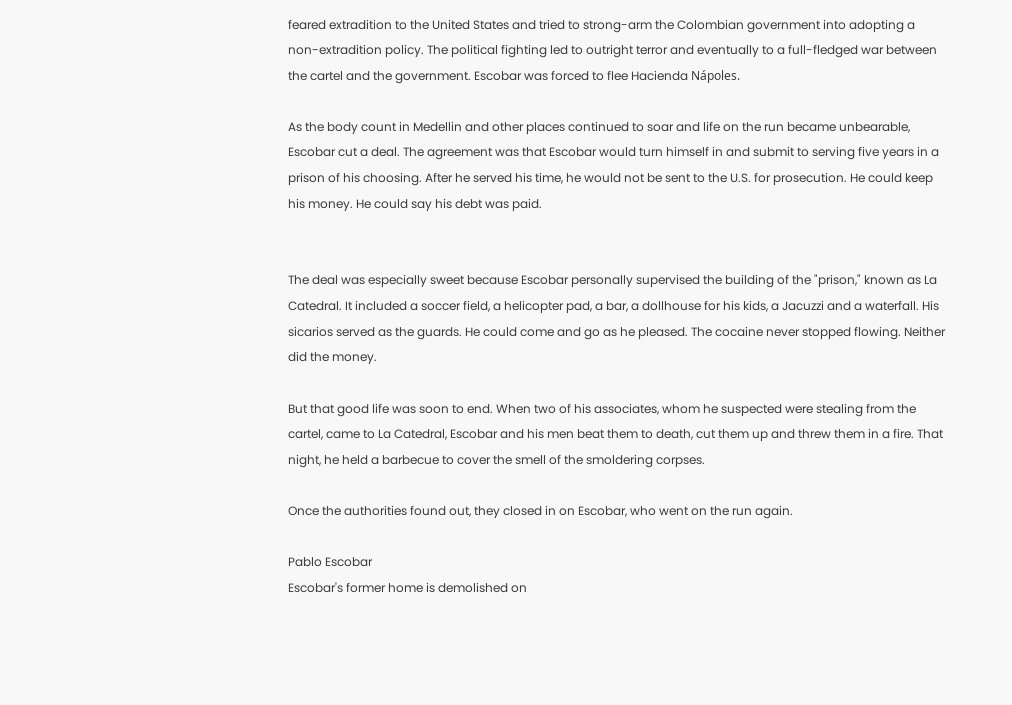feared extradition to the United States and tried to strong-arm the Colombian government into adopting a non-extradition policy. The political fighting led to outright terror and eventually to a full-fledged war between the cartel and the government. Escobar was forced to flee Hacienda Nápoles.

As the body count in Medellin and other places continued to soar and life on the run became unbearable, Escobar cut a deal. The agreement was that Escobar would turn himself in and submit to serving five years in a prison of his choosing. After he served his time, he would not be sent to the U.S. for prosecution. He could keep his money. He could say his debt was paid.


The deal was especially sweet because Escobar personally supervised the building of the "prison," known as La Catedral. It included a soccer field, a helicopter pad, a bar, a dollhouse for his kids, a Jacuzzi and a waterfall. His sicarios served as the guards. He could come and go as he pleased. The cocaine never stopped flowing. Neither did the money.

But that good life was soon to end. When two of his associates, whom he suspected were stealing from the cartel, came to La Catedral, Escobar and his men beat them to death, cut them up and threw them in a fire. That night, he held a barbecue to cover the smell of the smoldering corpses.

Once the authorities found out, they closed in on Escobar, who went on the run again.

Pablo Escobar
Escobar's former home is demolished on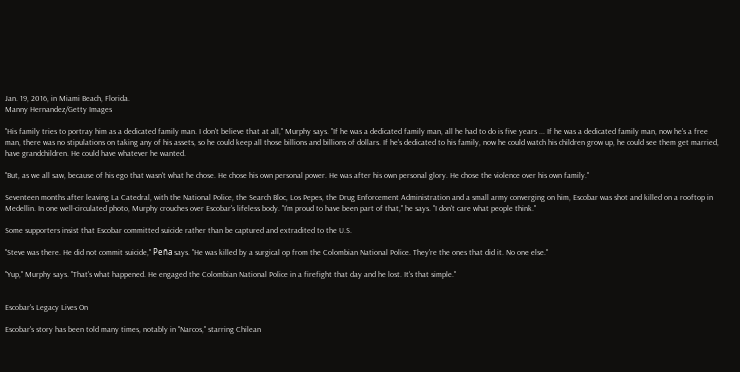Jan. 19, 2016, in Miami Beach, Florida.
Manny Hernandez/Getty Images

"His family tries to portray him as a dedicated family man. I don't believe that at all," Murphy says. "If he was a dedicated family man, all he had to do is five years ... If he was a dedicated family man, now he's a free man, there was no stipulations on taking any of his assets, so he could keep all those billions and billions of dollars. If he's dedicated to his family, now he could watch his children grow up, he could see them get married, have grandchildren. He could have whatever he wanted.

"But, as we all saw, because of his ego that wasn't what he chose. He chose his own personal power. He was after his own personal glory. He chose the violence over his own family."

Seventeen months after leaving La Catedral, with the National Police, the Search Bloc, Los Pepes, the Drug Enforcement Administration and a small army converging on him, Escobar was shot and killed on a rooftop in Medellin. In one well-circulated photo, Murphy crouches over Escobar's lifeless body. "I'm proud to have been part of that," he says. "I don't care what people think."

Some supporters insist that Escobar committed suicide rather than be captured and extradited to the U.S.

"Steve was there. He did not commit suicide," Peña says. "He was killed by a surgical op from the Colombian National Police. They're the ones that did it. No one else."

"Yup," Murphy says. "That's what happened. He engaged the Colombian National Police in a firefight that day and he lost. It's that simple."


Escobar's Legacy Lives On

Escobar's story has been told many times, notably in "Narcos," starring Chilean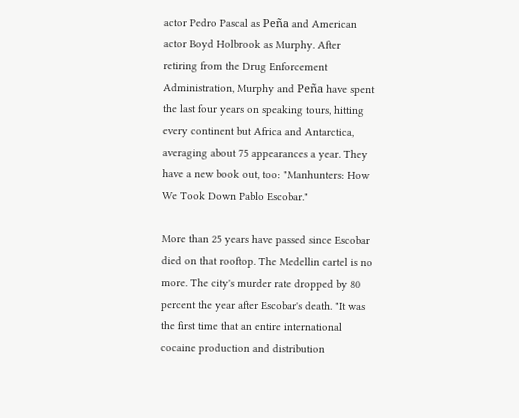actor Pedro Pascal as Peña and American actor Boyd Holbrook as Murphy. After retiring from the Drug Enforcement Administration, Murphy and Peña have spent the last four years on speaking tours, hitting every continent but Africa and Antarctica, averaging about 75 appearances a year. They have a new book out, too: "Manhunters: How We Took Down Pablo Escobar."

More than 25 years have passed since Escobar died on that rooftop. The Medellin cartel is no more. The city's murder rate dropped by 80 percent the year after Escobar's death. "It was the first time that an entire international cocaine production and distribution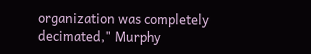organization was completely decimated," Murphy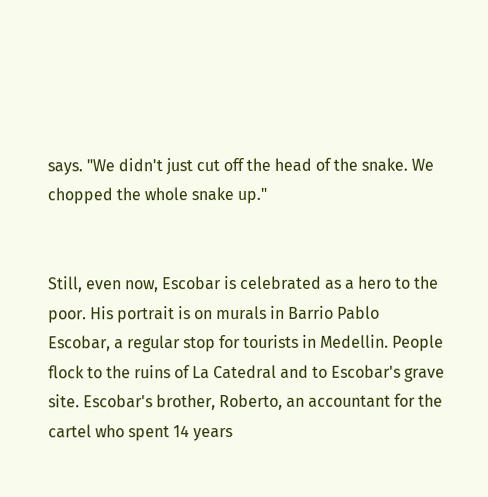says. "We didn't just cut off the head of the snake. We chopped the whole snake up."


Still, even now, Escobar is celebrated as a hero to the poor. His portrait is on murals in Barrio Pablo Escobar, a regular stop for tourists in Medellin. People flock to the ruins of La Catedral and to Escobar's grave site. Escobar's brother, Roberto, an accountant for the cartel who spent 14 years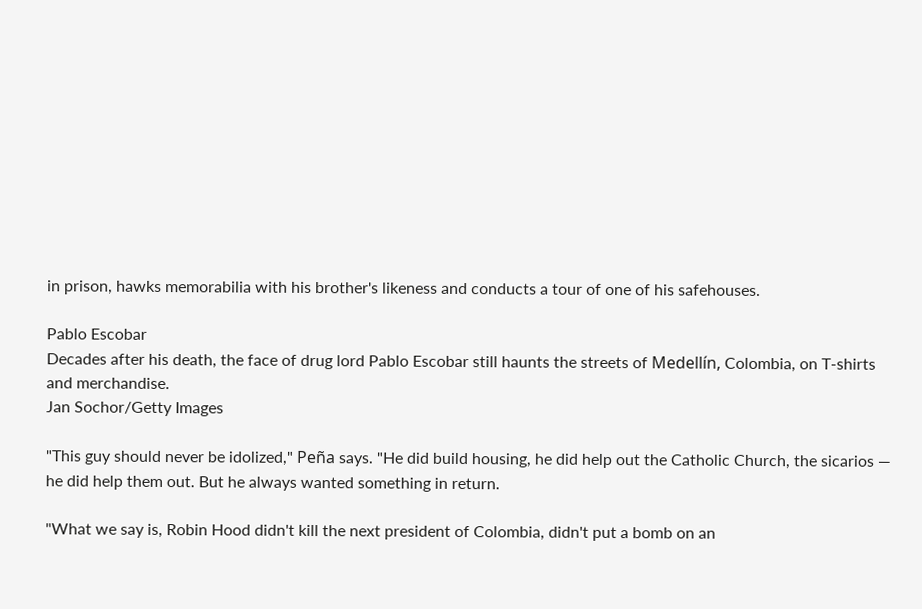in prison, hawks memorabilia with his brother's likeness and conducts a tour of one of his safehouses.

Pablo Escobar
Decades after his death, the face of drug lord Pablo Escobar still haunts the streets of Medellín, Colombia, on T-shirts and merchandise.
Jan Sochor/Getty Images

"This guy should never be idolized," Peña says. "He did build housing, he did help out the Catholic Church, the sicarios — he did help them out. But he always wanted something in return.

"What we say is, Robin Hood didn't kill the next president of Colombia, didn't put a bomb on an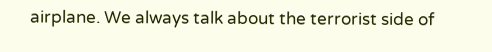airplane. We always talk about the terrorist side of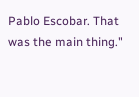Pablo Escobar. That was the main thing."